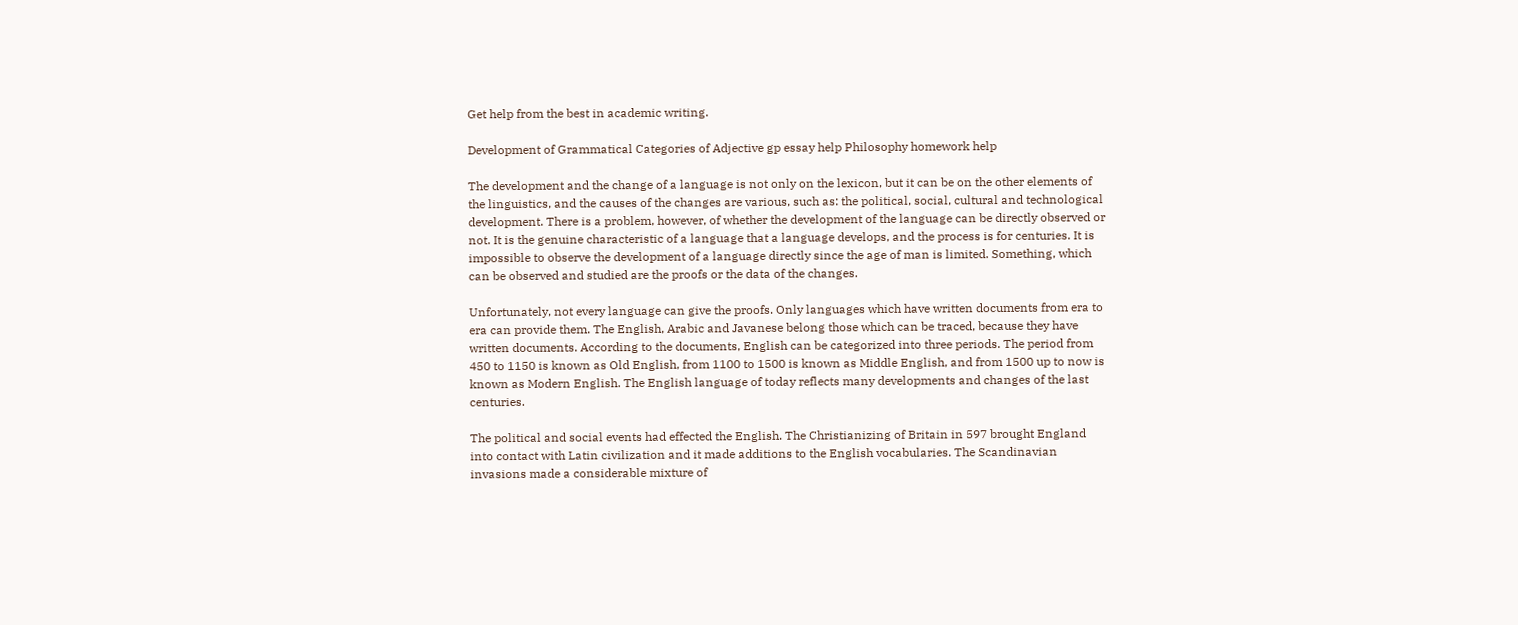Get help from the best in academic writing.

Development of Grammatical Categories of Adjective gp essay help Philosophy homework help

The development and the change of a language is not only on the lexicon, but it can be on the other elements of the linguistics, and the causes of the changes are various, such as: the political, social, cultural and technological development. There is a problem, however, of whether the development of the language can be directly observed or not. It is the genuine characteristic of a language that a language develops, and the process is for centuries. It is impossible to observe the development of a language directly since the age of man is limited. Something, which can be observed and studied are the proofs or the data of the changes.

Unfortunately, not every language can give the proofs. Only languages which have written documents from era to era can provide them. The English, Arabic and Javanese belong those which can be traced, because they have written documents. According to the documents, English can be categorized into three periods. The period from 450 to 1150 is known as Old English, from 1100 to 1500 is known as Middle English, and from 1500 up to now is known as Modern English. The English language of today reflects many developments and changes of the last centuries.

The political and social events had effected the English. The Christianizing of Britain in 597 brought England into contact with Latin civilization and it made additions to the English vocabularies. The Scandinavian invasions made a considerable mixture of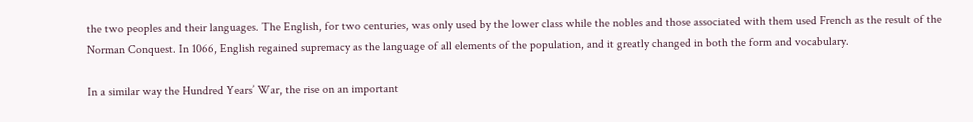the two peoples and their languages. The English, for two centuries, was only used by the lower class while the nobles and those associated with them used French as the result of the Norman Conquest. In 1066, English regained supremacy as the language of all elements of the population, and it greatly changed in both the form and vocabulary.

In a similar way the Hundred Years’ War, the rise on an important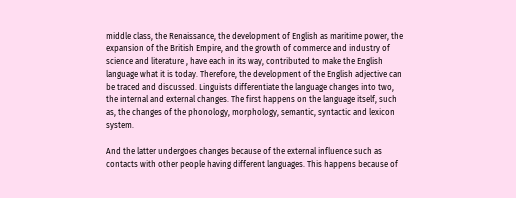middle class, the Renaissance, the development of English as maritime power, the expansion of the British Empire, and the growth of commerce and industry of science and literature , have each in its way, contributed to make the English language what it is today. Therefore, the development of the English adjective can be traced and discussed. Linguists differentiate the language changes into two, the internal and external changes. The first happens on the language itself, such as, the changes of the phonology, morphology, semantic, syntactic and lexicon system.

And the latter undergoes changes because of the external influence such as contacts with other people having different languages. This happens because of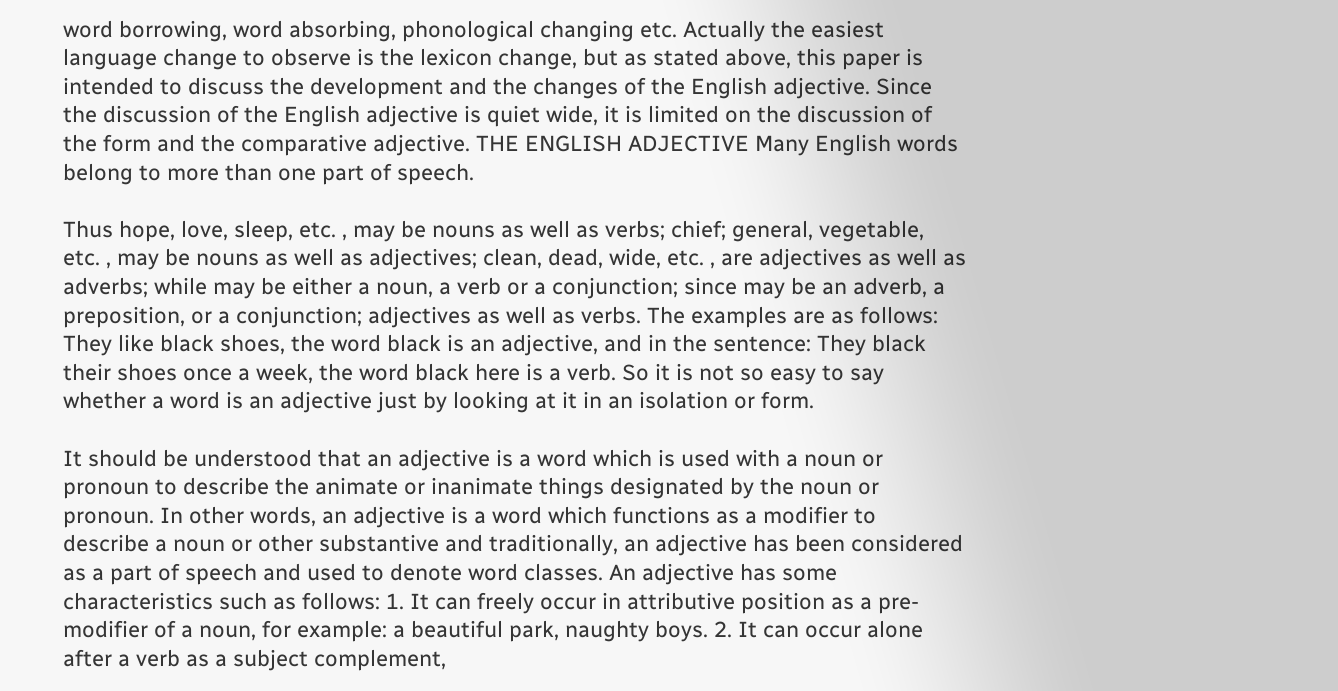word borrowing, word absorbing, phonological changing etc. Actually the easiest language change to observe is the lexicon change, but as stated above, this paper is intended to discuss the development and the changes of the English adjective. Since the discussion of the English adjective is quiet wide, it is limited on the discussion of the form and the comparative adjective. THE ENGLISH ADJECTIVE Many English words belong to more than one part of speech.

Thus hope, love, sleep, etc. , may be nouns as well as verbs; chief; general, vegetable, etc. , may be nouns as well as adjectives; clean, dead, wide, etc. , are adjectives as well as adverbs; while may be either a noun, a verb or a conjunction; since may be an adverb, a preposition, or a conjunction; adjectives as well as verbs. The examples are as follows: They like black shoes, the word black is an adjective, and in the sentence: They black their shoes once a week, the word black here is a verb. So it is not so easy to say whether a word is an adjective just by looking at it in an isolation or form.

It should be understood that an adjective is a word which is used with a noun or pronoun to describe the animate or inanimate things designated by the noun or pronoun. In other words, an adjective is a word which functions as a modifier to describe a noun or other substantive and traditionally, an adjective has been considered as a part of speech and used to denote word classes. An adjective has some characteristics such as follows: 1. It can freely occur in attributive position as a pre-modifier of a noun, for example: a beautiful park, naughty boys. 2. It can occur alone after a verb as a subject complement,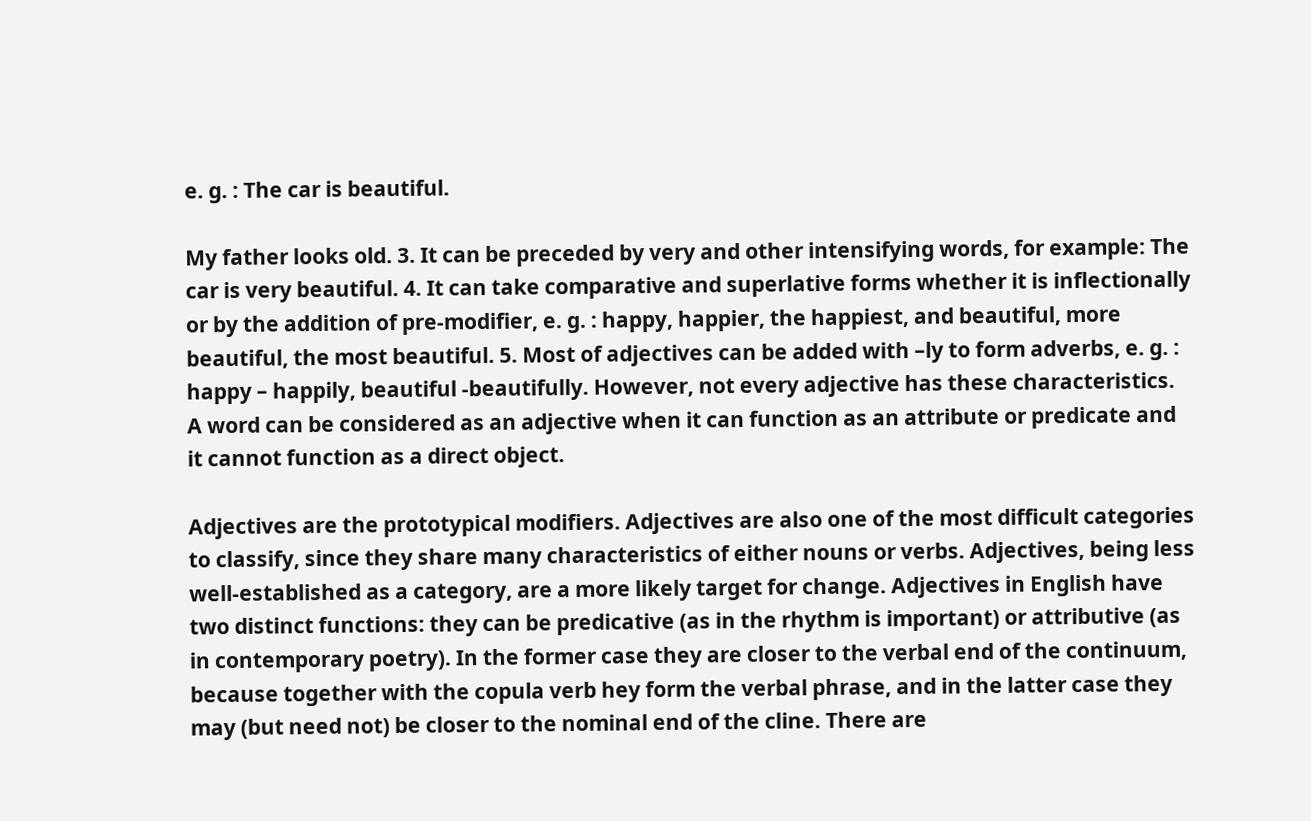e. g. : The car is beautiful.

My father looks old. 3. It can be preceded by very and other intensifying words, for example: The car is very beautiful. 4. It can take comparative and superlative forms whether it is inflectionally or by the addition of pre-modifier, e. g. : happy, happier, the happiest, and beautiful, more beautiful, the most beautiful. 5. Most of adjectives can be added with –ly to form adverbs, e. g. : happy – happily, beautiful -beautifully. However, not every adjective has these characteristics. A word can be considered as an adjective when it can function as an attribute or predicate and it cannot function as a direct object.

Adjectives are the prototypical modifiers. Adjectives are also one of the most difficult categories to classify, since they share many characteristics of either nouns or verbs. Adjectives, being less well-established as a category, are a more likely target for change. Adjectives in English have two distinct functions: they can be predicative (as in the rhythm is important) or attributive (as in contemporary poetry). In the former case they are closer to the verbal end of the continuum, because together with the copula verb hey form the verbal phrase, and in the latter case they may (but need not) be closer to the nominal end of the cline. There are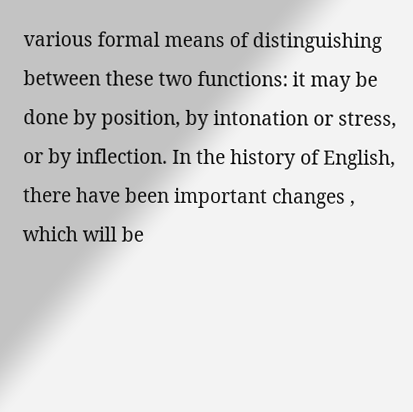various formal means of distinguishing between these two functions: it may be done by position, by intonation or stress, or by inflection. In the history of English, there have been important changes , which will be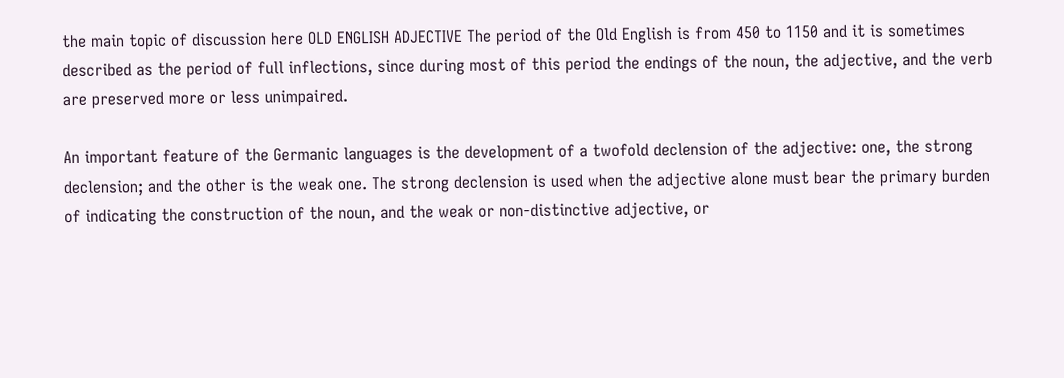the main topic of discussion here OLD ENGLISH ADJECTIVE The period of the Old English is from 450 to 1150 and it is sometimes described as the period of full inflections, since during most of this period the endings of the noun, the adjective, and the verb are preserved more or less unimpaired.

An important feature of the Germanic languages is the development of a twofold declension of the adjective: one, the strong declension; and the other is the weak one. The strong declension is used when the adjective alone must bear the primary burden of indicating the construction of the noun, and the weak or non-distinctive adjective, or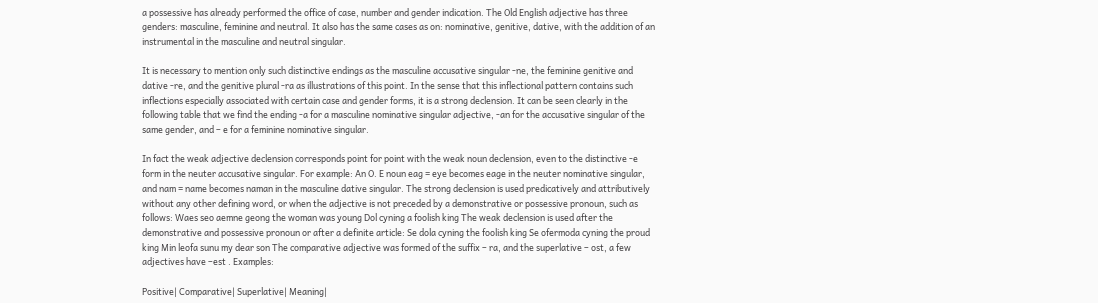a possessive has already performed the office of case, number and gender indication. The Old English adjective has three genders: masculine, feminine and neutral. It also has the same cases as on: nominative, genitive, dative, with the addition of an instrumental in the masculine and neutral singular.

It is necessary to mention only such distinctive endings as the masculine accusative singular -ne, the feminine genitive and dative -re, and the genitive plural -ra as illustrations of this point. In the sense that this inflectional pattern contains such inflections especially associated with certain case and gender forms, it is a strong declension. It can be seen clearly in the following table that we find the ending -a for a masculine nominative singular adjective, -an for the accusative singular of the same gender, and – e for a feminine nominative singular.

In fact the weak adjective declension corresponds point for point with the weak noun declension, even to the distinctive -e form in the neuter accusative singular. For example: An O. E noun eag = eye becomes eage in the neuter nominative singular, and nam = name becomes naman in the masculine dative singular. The strong declension is used predicatively and attributively without any other defining word, or when the adjective is not preceded by a demonstrative or possessive pronoun, such as follows: Waes seo aemne geong the woman was young Dol cyning a foolish king The weak declension is used after the demonstrative and possessive pronoun or after a definite article: Se dola cyning the foolish king Se ofermoda cyning the proud king Min leofa sunu my dear son The comparative adjective was formed of the suffix – ra, and the superlative – ost, a few adjectives have –est . Examples:

Positive| Comparative| Superlative| Meaning|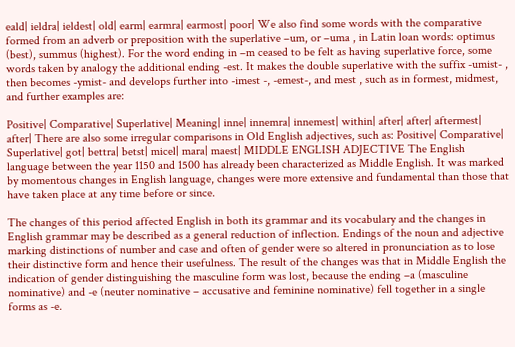eald| ieldra| ieldest| old| earm| earmra| earmost| poor| We also find some words with the comparative formed from an adverb or preposition with the superlative –um, or –uma , in Latin loan words: optimus (best), summus (highest). For the word ending in –m ceased to be felt as having superlative force, some words taken by analogy the additional ending -est. It makes the double superlative with the suffix -umist- , then becomes -ymist- and develops further into -imest -, -emest-, and mest , such as in formest, midmest, and further examples are:

Positive| Comparative| Superlative| Meaning| inne| innemra| innemest| within| after| after| aftermest| after| There are also some irregular comparisons in Old English adjectives, such as: Positive| Comparative| Superlative| got| bettra| betst| micel| mara| maest| MIDDLE ENGLISH ADJECTIVE The English language between the year 1150 and 1500 has already been characterized as Middle English. It was marked by momentous changes in English language, changes were more extensive and fundamental than those that have taken place at any time before or since.

The changes of this period affected English in both its grammar and its vocabulary and the changes in English grammar may be described as a general reduction of inflection. Endings of the noun and adjective marking distinctions of number and case and often of gender were so altered in pronunciation as to lose their distinctive form and hence their usefulness. The result of the changes was that in Middle English the indication of gender distinguishing the masculine form was lost, because the ending –a (masculine nominative) and -e (neuter nominative – accusative and feminine nominative) fell together in a single forms as -e.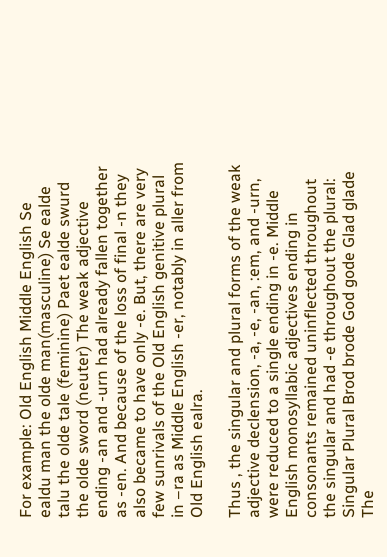For example: Old English Middle English Se ealdu man the olde man(masculine) Se ealde talu the olde tale (feminine) Paet ealde swurd the olde sword (neuter) The weak adjective ending -an and -urn had already fallen together as -en. And because of the loss of final -n they also became to have only -e. But, there are very few sunrivals of the Old English genitive plural in –ra as Middle English -er, notably in aller from Old English ealra.

Thus , the singular and plural forms of the weak adjective declension, -a, -e, -an, :em, and -urn, were reduced to a single ending in -e. Middle English monosyllabic adjectives ending in consonants remained uninflected throughout the singular and had -e throughout the plural: Singular Plural Brod brode God gode Glad glade The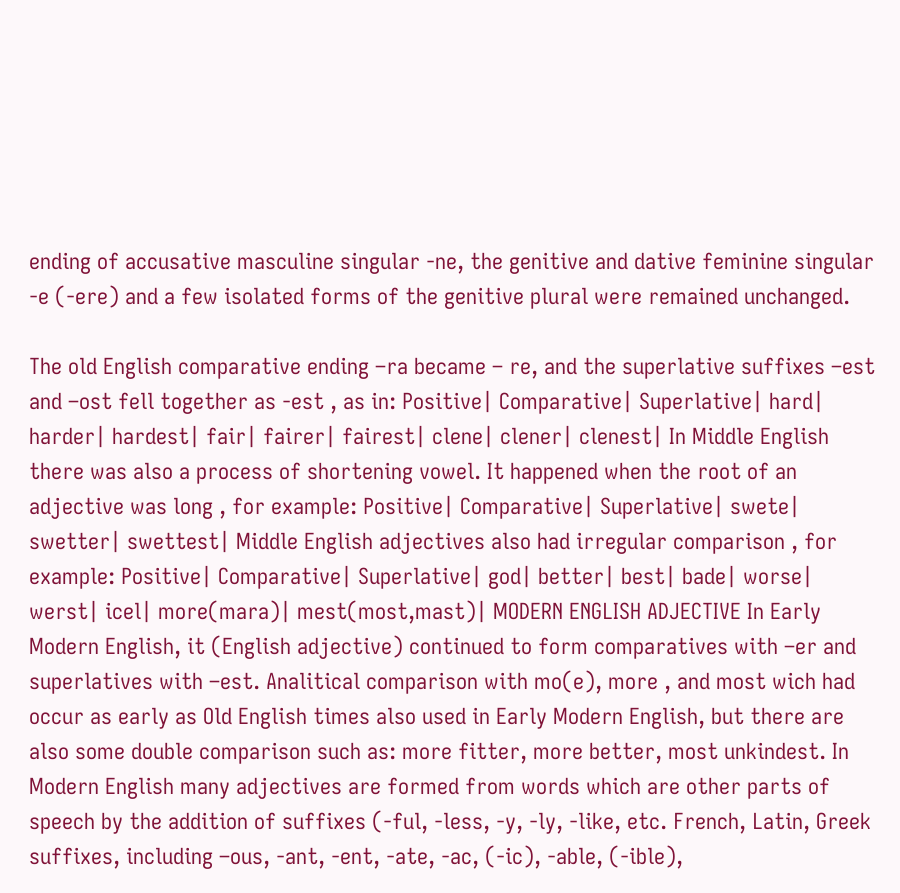ending of accusative masculine singular -ne, the genitive and dative feminine singular -e (-ere) and a few isolated forms of the genitive plural were remained unchanged.

The old English comparative ending –ra became – re, and the superlative suffixes –est and –ost fell together as -est , as in: Positive| Comparative| Superlative| hard| harder| hardest| fair| fairer| fairest| clene| clener| clenest| In Middle English there was also a process of shortening vowel. It happened when the root of an adjective was long , for example: Positive| Comparative| Superlative| swete| swetter| swettest| Middle English adjectives also had irregular comparison , for example: Positive| Comparative| Superlative| god| better| best| bade| worse| werst| icel| more(mara)| mest(most,mast)| MODERN ENGLISH ADJECTIVE In Early Modern English, it (English adjective) continued to form comparatives with –er and superlatives with –est. Analitical comparison with mo(e), more , and most wich had occur as early as Old English times also used in Early Modern English, but there are also some double comparison such as: more fitter, more better, most unkindest. In Modern English many adjectives are formed from words which are other parts of speech by the addition of suffixes (-ful, -less, -y, -ly, -like, etc. French, Latin, Greek suffixes, including –ous, -ant, -ent, -ate, -ac, (-ic), -able, (-ible),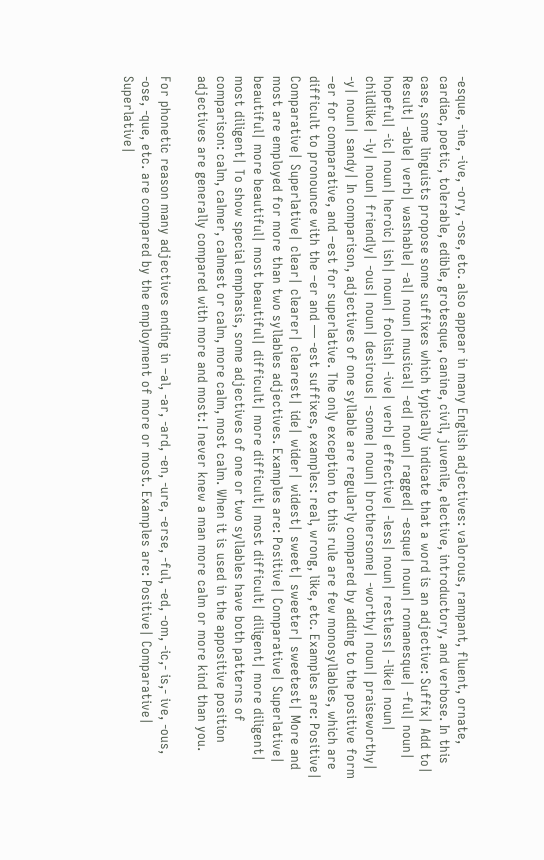-esque, -ine, -ive, -ory, -ose, etc. also appear in many English adjectives: valorous, rampant, fluent, ornate, cardiac, poetic, tolerable, edible, grotesque, canine, civil, juvenile, elective, introductory, and verbose. In this case, some linguists propose some suffixes which typically indicate that a word is an adjective: Suffix| Add to| Result| -able| verb| washable| -al| noun| musical| -ed| noun| ragged| -esque| noun| romanesque| -ful| noun| hopeful| -ic| noun| heroic| ish| noun| foolish| -ive| verb| effective| -less| noun| restless| -like| noun| childlike| -ly| noun| friendly| -ous| noun| desirous| -some| noun| brothersome| -worthy| noun| praiseworthy| -y| noun| sandy| In comparison, adjectives of one syllable are regularly compared by adding to the positive form –er for comparative, and –est for superlative. The only exception to this rule are few monosyllables, which are difficult to pronounce with the –er and — -est suffixes, examples: real, wrong, like, etc. Examples are: Positive| Comparative| Superlative| clear| clearer| clearest| ide| wider| widest| sweet| sweeter| sweetest| More and most are employed for more than two syllables adjectives. Examples are: Positive| Comparative| Superlative| beautiful| more beautiful| most beautiful| difficult| more difficult| most difficult| diligent| more diligent| most diligent| To show special emphasis, some adjectives of one or two syllables have both patterns of comparison: calm, calmer, calmest or calm, more calm, most calm. When it is used in the appositive position adjectives are generally compared with more and most: I never knew a man more calm or more kind than you.

For phonetic reason many adjectives ending in –al, -ar, -ard, -en, -ure, -erse, -ful, -ed, -om, -ic,- is,- ive, -ous, -ose, -que, etc. are compared by the employment of more or most. Examples are: Positive| Comparative| Superlative|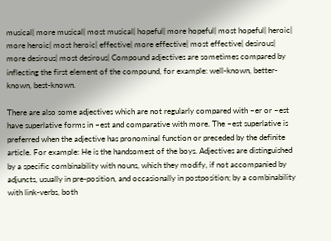musical| more musical| most musical| hopeful| more hopeful| most hopeful| heroic| more heroic| most heroic| effective| more effective| most effective| desirous| more desirous| most desirous| Compound adjectives are sometimes compared by inflecting the first element of the compound, for example: well-known, better-known, best-known.

There are also some adjectives which are not regularly compared with –er or –est have superlative forms in –est and comparative with more. The –est superlative is preferred when the adjective has pronominal function or preceded by the definite article. For example: He is the handsomest of the boys. Adjectives are distinguished by a specific combinability with nouns, which they modify, if not accompanied by adjuncts, usually in pre-position, and occasionally in postposition; by a combinability with link-verbs, both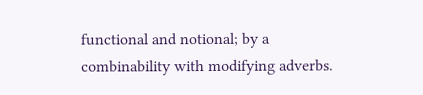functional and notional; by a combinability with modifying adverbs.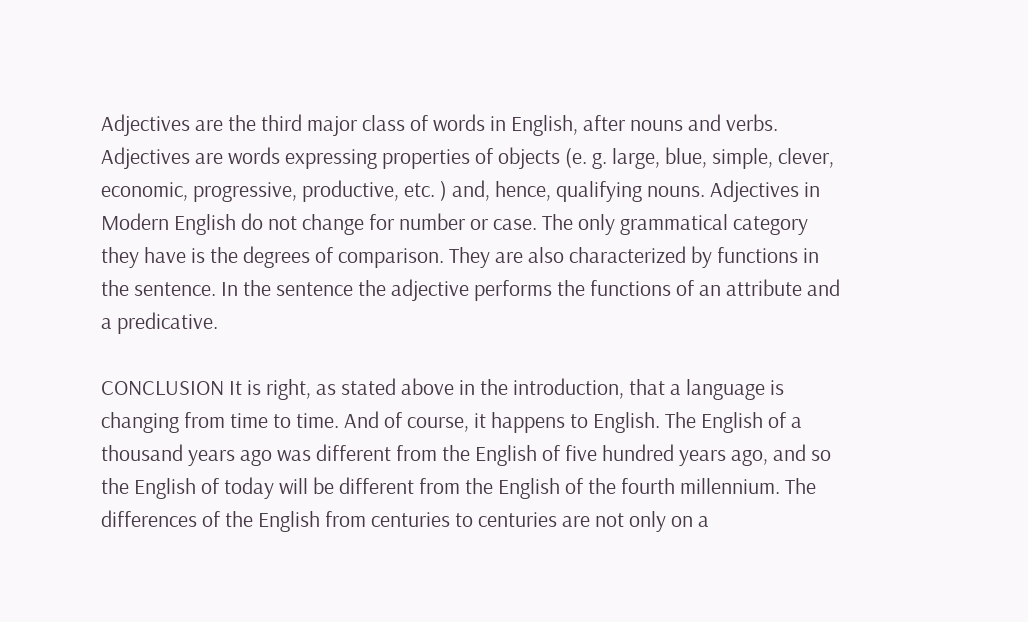Adjectives are the third major class of words in English, after nouns and verbs. Adjectives are words expressing properties of objects (e. g. large, blue, simple, clever, economic, progressive, productive, etc. ) and, hence, qualifying nouns. Adjectives in Modern English do not change for number or case. The only grammatical category they have is the degrees of comparison. They are also characterized by functions in the sentence. In the sentence the adjective performs the functions of an attribute and a predicative.

CONCLUSION It is right, as stated above in the introduction, that a language is changing from time to time. And of course, it happens to English. The English of a thousand years ago was different from the English of five hundred years ago, and so the English of today will be different from the English of the fourth millennium. The differences of the English from centuries to centuries are not only on a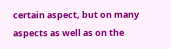certain aspect, but on many aspects as well as on the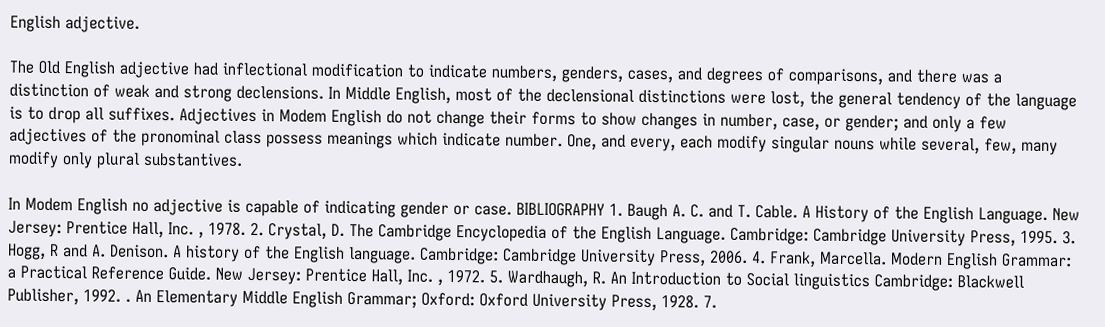English adjective.

The Old English adjective had inflectional modification to indicate numbers, genders, cases, and degrees of comparisons, and there was a distinction of weak and strong declensions. In Middle English, most of the declensional distinctions were lost, the general tendency of the language is to drop all suffixes. Adjectives in Modem English do not change their forms to show changes in number, case, or gender; and only a few adjectives of the pronominal class possess meanings which indicate number. One, and every, each modify singular nouns while several, few, many modify only plural substantives.

In Modem English no adjective is capable of indicating gender or case. BIBLIOGRAPHY 1. Baugh A. C. and T. Cable. A History of the English Language. New Jersey: Prentice Hall, Inc. , 1978. 2. Crystal, D. The Cambridge Encyclopedia of the English Language. Cambridge: Cambridge University Press, 1995. 3. Hogg, R and A. Denison. A history of the English language. Cambridge: Cambridge University Press, 2006. 4. Frank, Marcella. Modern English Grammar: a Practical Reference Guide. New Jersey: Prentice Hall, Inc. , 1972. 5. Wardhaugh, R. An Introduction to Social linguistics Cambridge: Blackwell Publisher, 1992. . An Elementary Middle English Grammar; Oxford: Oxford University Press, 1928. 7.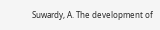Suwardy, A. The development of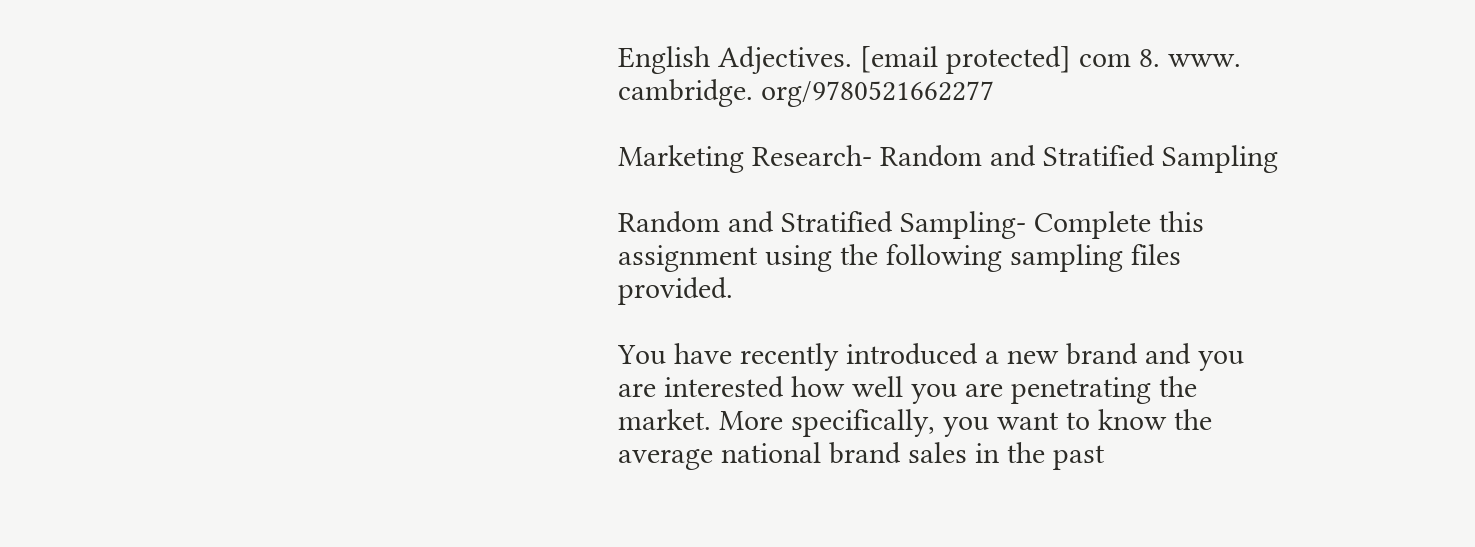English Adjectives. [email protected] com 8. www. cambridge. org/9780521662277

Marketing Research- Random and Stratified Sampling

Random and Stratified Sampling- Complete this assignment using the following sampling files provided.

You have recently introduced a new brand and you are interested how well you are penetrating the market. More specifically, you want to know the average national brand sales in the past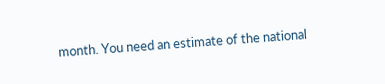month. You need an estimate of the national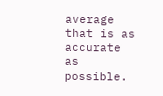average that is as accurate as possible.